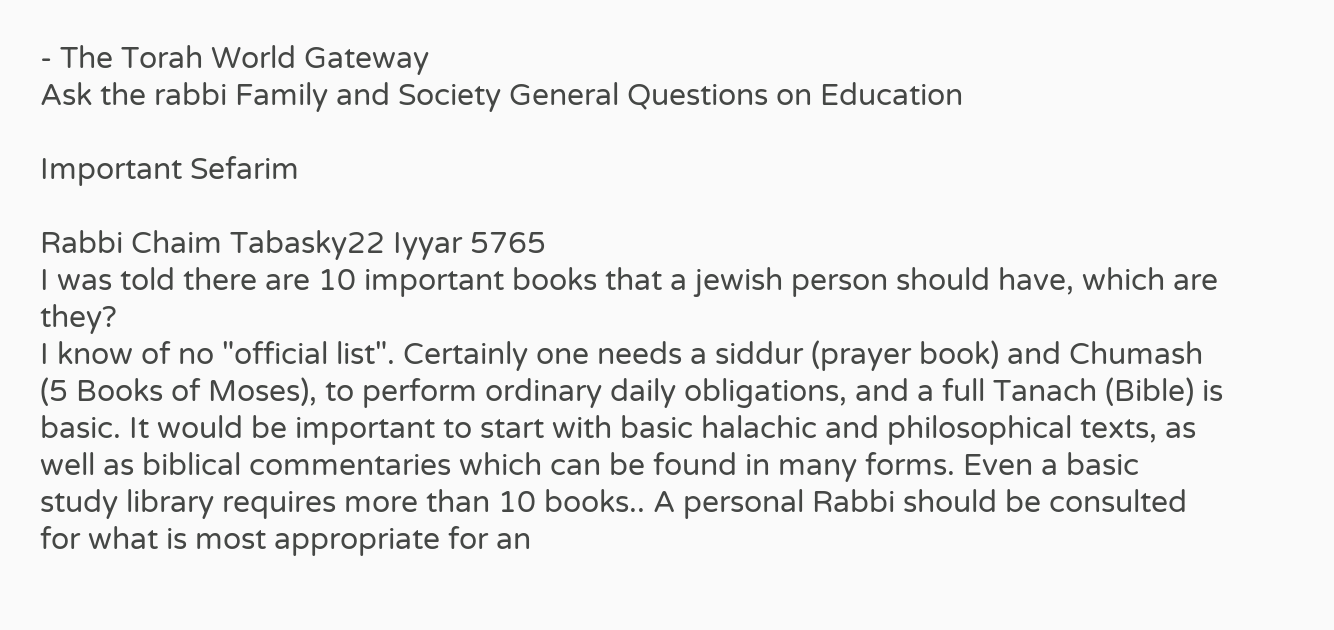- The Torah World Gateway
Ask the rabbi Family and Society General Questions on Education

Important Sefarim

Rabbi Chaim Tabasky22 Iyyar 5765
I was told there are 10 important books that a jewish person should have, which are they?
I know of no "official list". Certainly one needs a siddur (prayer book) and Chumash (5 Books of Moses), to perform ordinary daily obligations, and a full Tanach (Bible) is basic. It would be important to start with basic halachic and philosophical texts, as well as biblical commentaries which can be found in many forms. Even a basic study library requires more than 10 books.. A personal Rabbi should be consulted for what is most appropriate for an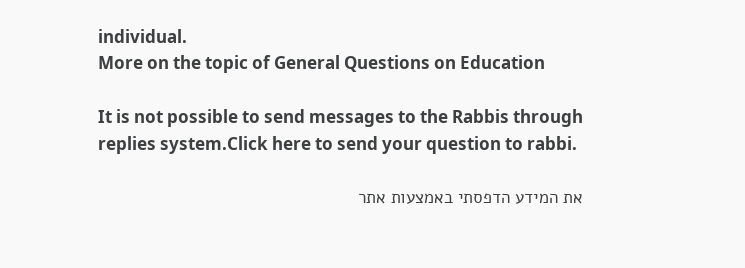individual.
More on the topic of General Questions on Education

It is not possible to send messages to the Rabbis through replies system.Click here to send your question to rabbi.

את המידע הדפסתי באמצעות אתר